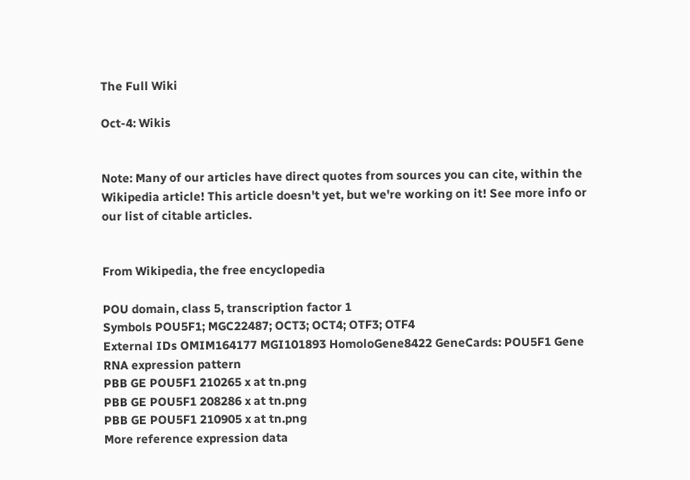The Full Wiki

Oct-4: Wikis


Note: Many of our articles have direct quotes from sources you can cite, within the Wikipedia article! This article doesn't yet, but we're working on it! See more info or our list of citable articles.


From Wikipedia, the free encyclopedia

POU domain, class 5, transcription factor 1
Symbols POU5F1; MGC22487; OCT3; OCT4; OTF3; OTF4
External IDs OMIM164177 MGI101893 HomoloGene8422 GeneCards: POU5F1 Gene
RNA expression pattern
PBB GE POU5F1 210265 x at tn.png
PBB GE POU5F1 208286 x at tn.png
PBB GE POU5F1 210905 x at tn.png
More reference expression data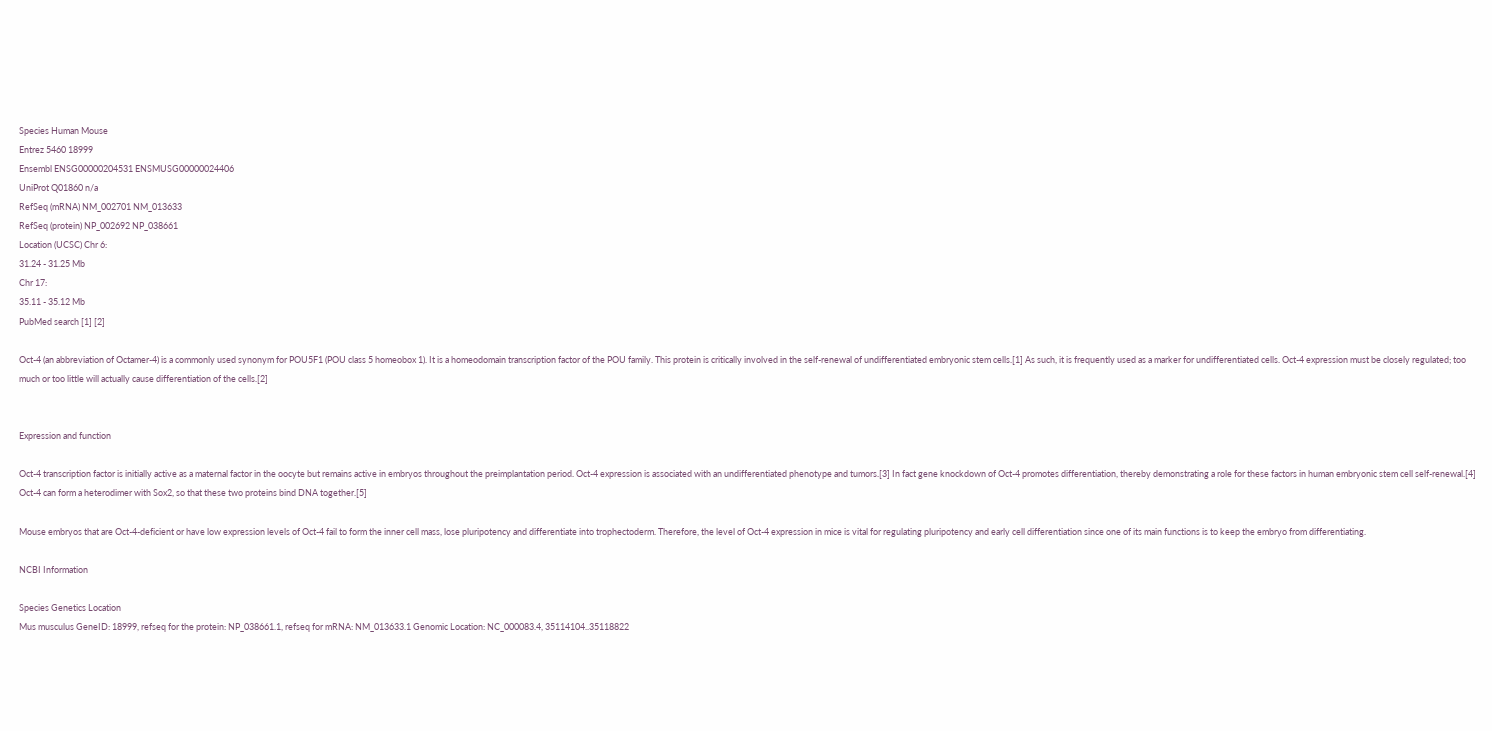Species Human Mouse
Entrez 5460 18999
Ensembl ENSG00000204531 ENSMUSG00000024406
UniProt Q01860 n/a
RefSeq (mRNA) NM_002701 NM_013633
RefSeq (protein) NP_002692 NP_038661
Location (UCSC) Chr 6:
31.24 - 31.25 Mb
Chr 17:
35.11 - 35.12 Mb
PubMed search [1] [2]

Oct-4 (an abbreviation of Octamer-4) is a commonly used synonym for POU5F1 (POU class 5 homeobox 1). It is a homeodomain transcription factor of the POU family. This protein is critically involved in the self-renewal of undifferentiated embryonic stem cells.[1] As such, it is frequently used as a marker for undifferentiated cells. Oct-4 expression must be closely regulated; too much or too little will actually cause differentiation of the cells.[2]


Expression and function

Oct-4 transcription factor is initially active as a maternal factor in the oocyte but remains active in embryos throughout the preimplantation period. Oct-4 expression is associated with an undifferentiated phenotype and tumors.[3] In fact gene knockdown of Oct-4 promotes differentiation, thereby demonstrating a role for these factors in human embryonic stem cell self-renewal.[4] Oct-4 can form a heterodimer with Sox2, so that these two proteins bind DNA together.[5]

Mouse embryos that are Oct-4-deficient or have low expression levels of Oct-4 fail to form the inner cell mass, lose pluripotency and differentiate into trophectoderm. Therefore, the level of Oct-4 expression in mice is vital for regulating pluripotency and early cell differentiation since one of its main functions is to keep the embryo from differentiating.

NCBI Information

Species Genetics Location
Mus musculus GeneID: 18999, refseq for the protein: NP_038661.1, refseq for mRNA: NM_013633.1 Genomic Location: NC_000083.4, 35114104..35118822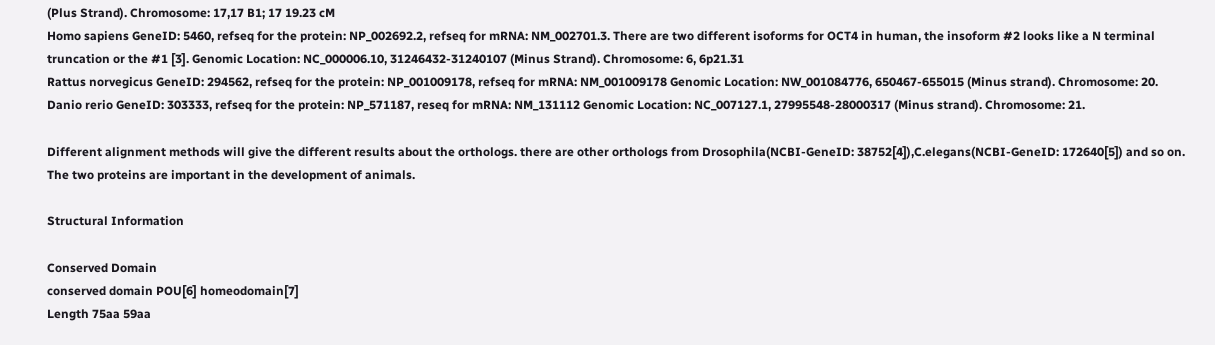(Plus Strand). Chromosome: 17,17 B1; 17 19.23 cM
Homo sapiens GeneID: 5460, refseq for the protein: NP_002692.2, refseq for mRNA: NM_002701.3. There are two different isoforms for OCT4 in human, the insoform #2 looks like a N terminal truncation or the #1 [3]. Genomic Location: NC_000006.10, 31246432-31240107 (Minus Strand). Chromosome: 6, 6p21.31
Rattus norvegicus GeneID: 294562, refseq for the protein: NP_001009178, refseq for mRNA: NM_001009178 Genomic Location: NW_001084776, 650467-655015 (Minus strand). Chromosome: 20.
Danio rerio GeneID: 303333, refseq for the protein: NP_571187, reseq for mRNA: NM_131112 Genomic Location: NC_007127.1, 27995548-28000317 (Minus strand). Chromosome: 21.

Different alignment methods will give the different results about the orthologs. there are other orthologs from Drosophila(NCBI-GeneID: 38752[4]),C.elegans(NCBI-GeneID: 172640[5]) and so on. The two proteins are important in the development of animals.

Structural Information

Conserved Domain
conserved domain POU[6] homeodomain[7]
Length 75aa 59aa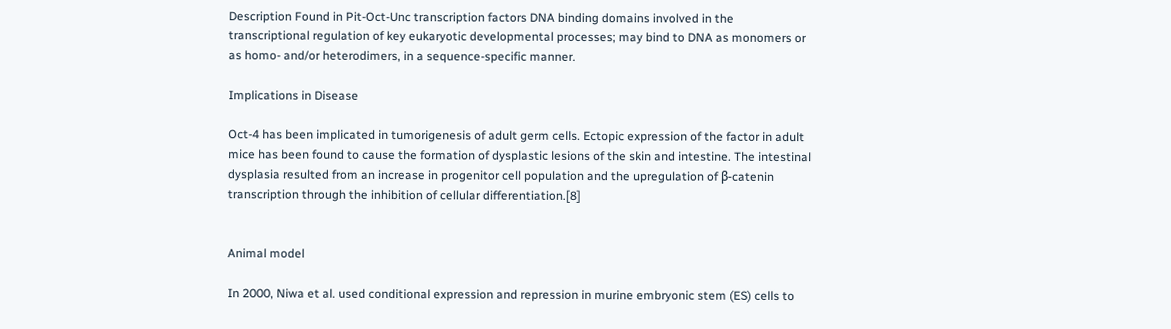Description Found in Pit-Oct-Unc transcription factors DNA binding domains involved in the transcriptional regulation of key eukaryotic developmental processes; may bind to DNA as monomers or as homo- and/or heterodimers, in a sequence-specific manner.

Implications in Disease

Oct-4 has been implicated in tumorigenesis of adult germ cells. Ectopic expression of the factor in adult mice has been found to cause the formation of dysplastic lesions of the skin and intestine. The intestinal dysplasia resulted from an increase in progenitor cell population and the upregulation of β-catenin transcription through the inhibition of cellular differentiation.[8]


Animal model

In 2000, Niwa et al. used conditional expression and repression in murine embryonic stem (ES) cells to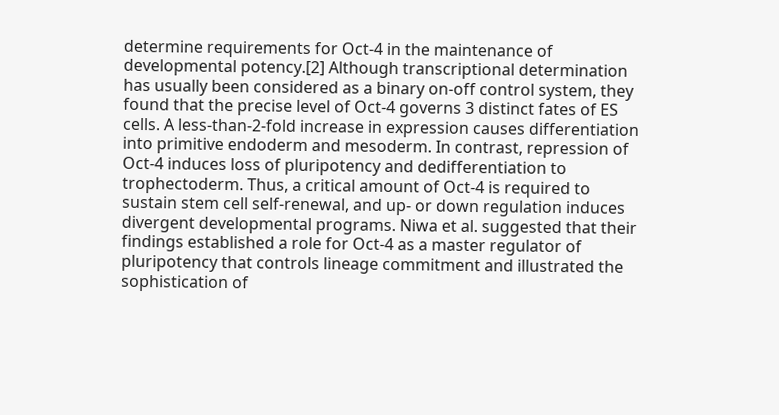determine requirements for Oct-4 in the maintenance of developmental potency.[2] Although transcriptional determination has usually been considered as a binary on-off control system, they found that the precise level of Oct-4 governs 3 distinct fates of ES cells. A less-than-2-fold increase in expression causes differentiation into primitive endoderm and mesoderm. In contrast, repression of Oct-4 induces loss of pluripotency and dedifferentiation to trophectoderm. Thus, a critical amount of Oct-4 is required to sustain stem cell self-renewal, and up- or down regulation induces divergent developmental programs. Niwa et al. suggested that their findings established a role for Oct-4 as a master regulator of pluripotency that controls lineage commitment and illustrated the sophistication of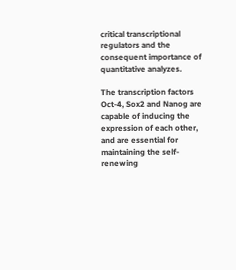critical transcriptional regulators and the consequent importance of quantitative analyzes.

The transcription factors Oct-4, Sox2 and Nanog are capable of inducing the expression of each other, and are essential for maintaining the self-renewing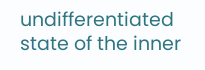undifferentiated state of the inner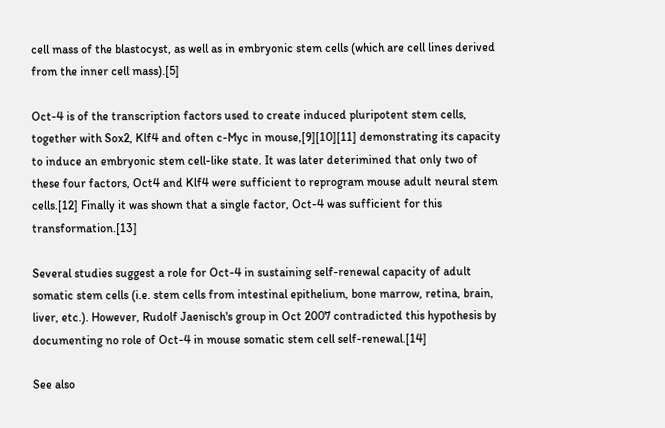cell mass of the blastocyst, as well as in embryonic stem cells (which are cell lines derived from the inner cell mass).[5]

Oct-4 is of the transcription factors used to create induced pluripotent stem cells, together with Sox2, Klf4 and often c-Myc in mouse,[9][10][11] demonstrating its capacity to induce an embryonic stem cell-like state. It was later deterimined that only two of these four factors, Oct4 and Klf4 were sufficient to reprogram mouse adult neural stem cells.[12] Finally it was shown that a single factor, Oct-4 was sufficient for this transformation.[13]

Several studies suggest a role for Oct-4 in sustaining self-renewal capacity of adult somatic stem cells (i.e. stem cells from intestinal epithelium, bone marrow, retina, brain, liver, etc.). However, Rudolf Jaenisch's group in Oct 2007 contradicted this hypothesis by documenting no role of Oct-4 in mouse somatic stem cell self-renewal.[14]

See also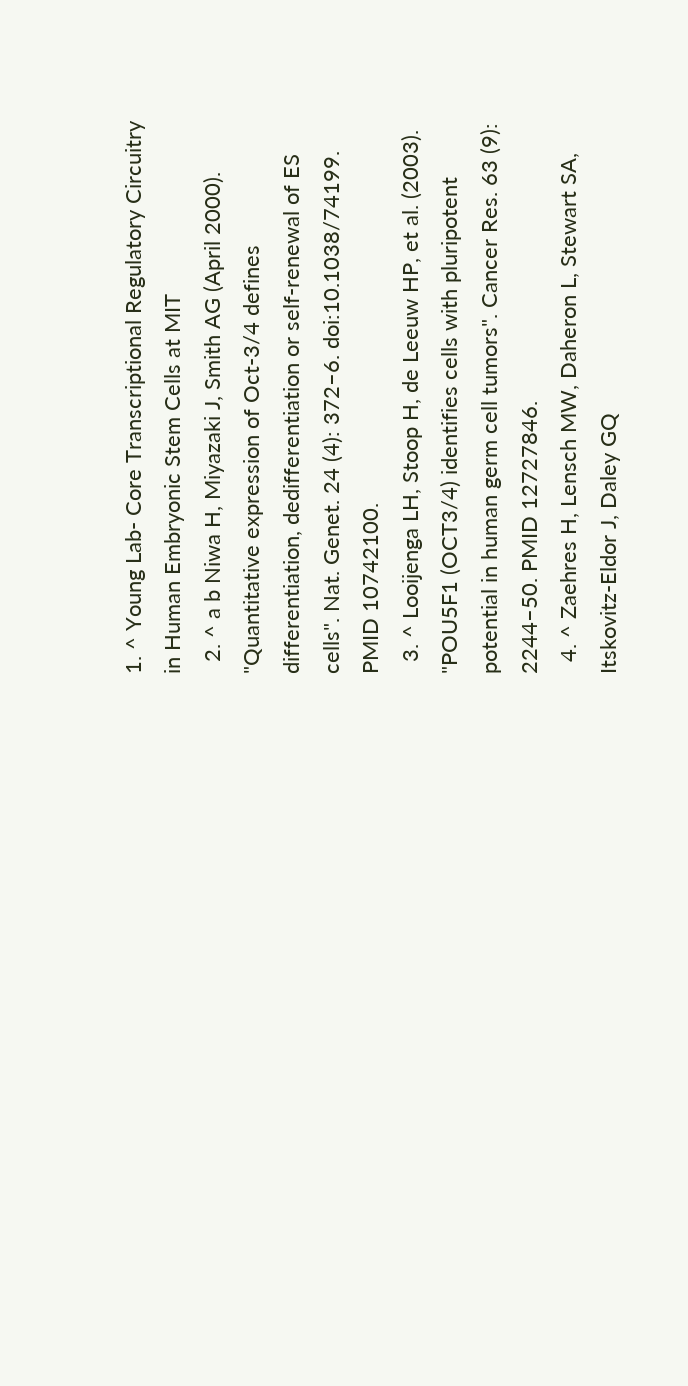1. ^ Young Lab- Core Transcriptional Regulatory Circuitry in Human Embryonic Stem Cells at MIT
  2. ^ a b Niwa H, Miyazaki J, Smith AG (April 2000). "Quantitative expression of Oct-3/4 defines differentiation, dedifferentiation or self-renewal of ES cells". Nat. Genet. 24 (4): 372–6. doi:10.1038/74199. PMID 10742100.
  3. ^ Looijenga LH, Stoop H, de Leeuw HP, et al. (2003). "POU5F1 (OCT3/4) identifies cells with pluripotent potential in human germ cell tumors". Cancer Res. 63 (9): 2244–50. PMID 12727846.
  4. ^ Zaehres H, Lensch MW, Daheron L, Stewart SA, Itskovitz-Eldor J, Daley GQ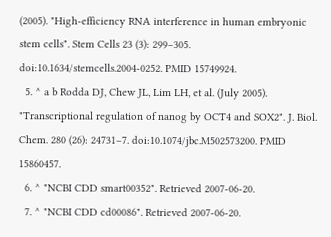(2005). "High-efficiency RNA interference in human embryonic stem cells". Stem Cells 23 (3): 299–305. doi:10.1634/stemcells.2004-0252. PMID 15749924.
  5. ^ a b Rodda DJ, Chew JL, Lim LH, et al. (July 2005). "Transcriptional regulation of nanog by OCT4 and SOX2". J. Biol. Chem. 280 (26): 24731–7. doi:10.1074/jbc.M502573200. PMID 15860457.
  6. ^ "NCBI CDD smart00352". Retrieved 2007-06-20.
  7. ^ "NCBI CDD cd00086". Retrieved 2007-06-20.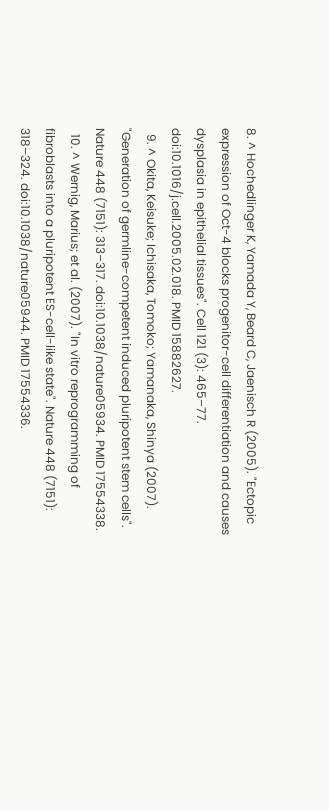8. ^ Hochedlinger K, Yamada Y, Beard C, Jaenisch R (2005). "Ectopic expression of Oct-4 blocks progenitor-cell differentiation and causes dysplasia in epithelial tissues". Cell 121 (3): 465–77. doi:10.1016/j.cell.2005.02.018. PMID 15882627.
  9. ^ Okita, Keisuke; Ichisaka, Tomoko; Yamanaka, Shinya (2007). "Generation of germline-competent induced pluripotent stem cells". Nature 448 (7151): 313–317. doi:10.1038/nature05934. PMID 17554338.
  10. ^ Wernig, Marius; et al. (2007). "In vitro reprogramming of fibroblasts into a pluripotent ES-cell-like state". Nature 448 (7151): 318–324. doi:10.1038/nature05944. PMID 17554336.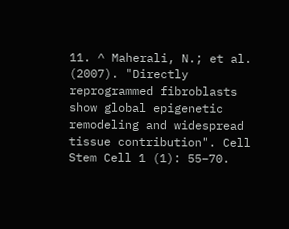11. ^ Maherali, N.; et al. (2007). "Directly reprogrammed fibroblasts show global epigenetic remodeling and widespread tissue contribution". Cell Stem Cell 1 (1): 55–70.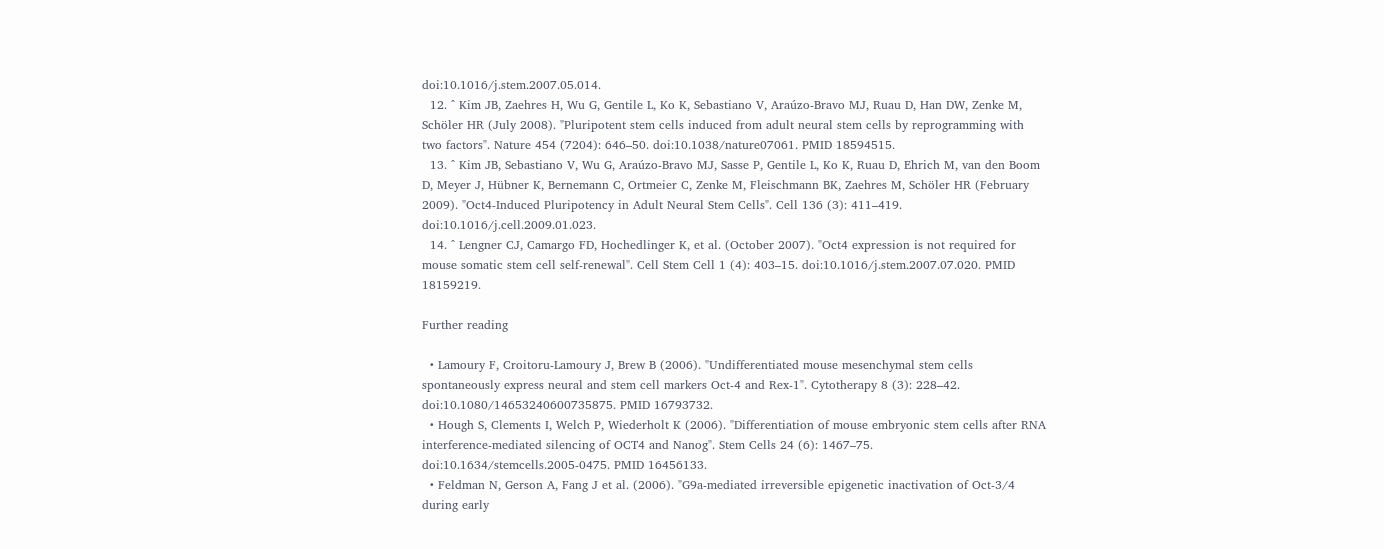doi:10.1016/j.stem.2007.05.014.
  12. ^ Kim JB, Zaehres H, Wu G, Gentile L, Ko K, Sebastiano V, Araúzo-Bravo MJ, Ruau D, Han DW, Zenke M, Schöler HR (July 2008). "Pluripotent stem cells induced from adult neural stem cells by reprogramming with two factors". Nature 454 (7204): 646–50. doi:10.1038/nature07061. PMID 18594515.
  13. ^ Kim JB, Sebastiano V, Wu G, Araúzo-Bravo MJ, Sasse P, Gentile L, Ko K, Ruau D, Ehrich M, van den Boom D, Meyer J, Hübner K, Bernemann C, Ortmeier C, Zenke M, Fleischmann BK, Zaehres M, Schöler HR (February 2009). "Oct4-Induced Pluripotency in Adult Neural Stem Cells". Cell 136 (3): 411–419. doi:10.1016/j.cell.2009.01.023.
  14. ^ Lengner CJ, Camargo FD, Hochedlinger K, et al. (October 2007). "Oct4 expression is not required for mouse somatic stem cell self-renewal". Cell Stem Cell 1 (4): 403–15. doi:10.1016/j.stem.2007.07.020. PMID 18159219.

Further reading

  • Lamoury F, Croitoru-Lamoury J, Brew B (2006). "Undifferentiated mouse mesenchymal stem cells spontaneously express neural and stem cell markers Oct-4 and Rex-1". Cytotherapy 8 (3): 228–42. doi:10.1080/14653240600735875. PMID 16793732.
  • Hough S, Clements I, Welch P, Wiederholt K (2006). "Differentiation of mouse embryonic stem cells after RNA interference-mediated silencing of OCT4 and Nanog". Stem Cells 24 (6): 1467–75. doi:10.1634/stemcells.2005-0475. PMID 16456133.
  • Feldman N, Gerson A, Fang J et al. (2006). "G9a-mediated irreversible epigenetic inactivation of Oct-3/4 during early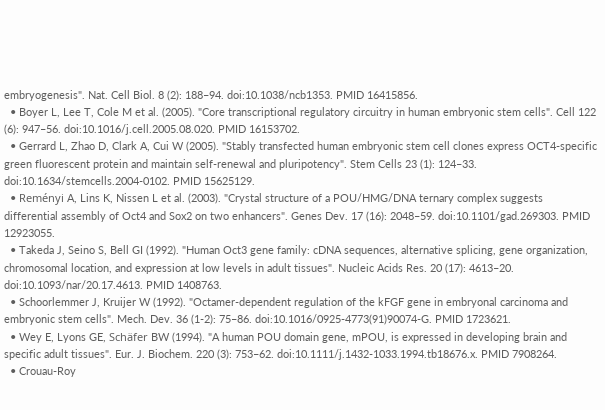embryogenesis". Nat. Cell Biol. 8 (2): 188–94. doi:10.1038/ncb1353. PMID 16415856.
  • Boyer L, Lee T, Cole M et al. (2005). "Core transcriptional regulatory circuitry in human embryonic stem cells". Cell 122 (6): 947–56. doi:10.1016/j.cell.2005.08.020. PMID 16153702.
  • Gerrard L, Zhao D, Clark A, Cui W (2005). "Stably transfected human embryonic stem cell clones express OCT4-specific green fluorescent protein and maintain self-renewal and pluripotency". Stem Cells 23 (1): 124–33. doi:10.1634/stemcells.2004-0102. PMID 15625129.
  • Reményi A, Lins K, Nissen L et al. (2003). "Crystal structure of a POU/HMG/DNA ternary complex suggests differential assembly of Oct4 and Sox2 on two enhancers". Genes Dev. 17 (16): 2048–59. doi:10.1101/gad.269303. PMID 12923055.
  • Takeda J, Seino S, Bell GI (1992). "Human Oct3 gene family: cDNA sequences, alternative splicing, gene organization, chromosomal location, and expression at low levels in adult tissues". Nucleic Acids Res. 20 (17): 4613–20. doi:10.1093/nar/20.17.4613. PMID 1408763.
  • Schoorlemmer J, Kruijer W (1992). "Octamer-dependent regulation of the kFGF gene in embryonal carcinoma and embryonic stem cells". Mech. Dev. 36 (1-2): 75–86. doi:10.1016/0925-4773(91)90074-G. PMID 1723621.
  • Wey E, Lyons GE, Schäfer BW (1994). "A human POU domain gene, mPOU, is expressed in developing brain and specific adult tissues". Eur. J. Biochem. 220 (3): 753–62. doi:10.1111/j.1432-1033.1994.tb18676.x. PMID 7908264.
  • Crouau-Roy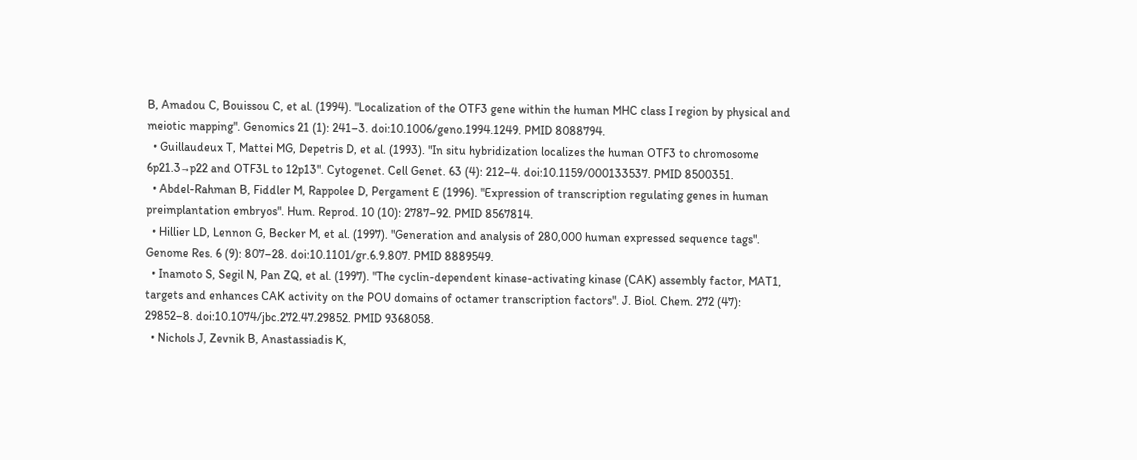B, Amadou C, Bouissou C, et al. (1994). "Localization of the OTF3 gene within the human MHC class I region by physical and meiotic mapping". Genomics 21 (1): 241–3. doi:10.1006/geno.1994.1249. PMID 8088794.
  • Guillaudeux T, Mattei MG, Depetris D, et al. (1993). "In situ hybridization localizes the human OTF3 to chromosome 6p21.3→p22 and OTF3L to 12p13". Cytogenet. Cell Genet. 63 (4): 212–4. doi:10.1159/000133537. PMID 8500351.
  • Abdel-Rahman B, Fiddler M, Rappolee D, Pergament E (1996). "Expression of transcription regulating genes in human preimplantation embryos". Hum. Reprod. 10 (10): 2787–92. PMID 8567814.
  • Hillier LD, Lennon G, Becker M, et al. (1997). "Generation and analysis of 280,000 human expressed sequence tags". Genome Res. 6 (9): 807–28. doi:10.1101/gr.6.9.807. PMID 8889549.
  • Inamoto S, Segil N, Pan ZQ, et al. (1997). "The cyclin-dependent kinase-activating kinase (CAK) assembly factor, MAT1, targets and enhances CAK activity on the POU domains of octamer transcription factors". J. Biol. Chem. 272 (47): 29852–8. doi:10.1074/jbc.272.47.29852. PMID 9368058.
  • Nichols J, Zevnik B, Anastassiadis K,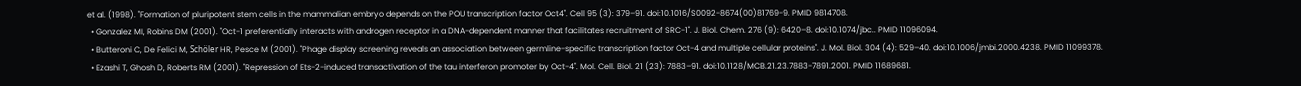et al. (1998). "Formation of pluripotent stem cells in the mammalian embryo depends on the POU transcription factor Oct4". Cell 95 (3): 379–91. doi:10.1016/S0092-8674(00)81769-9. PMID 9814708.
  • Gonzalez MI, Robins DM (2001). "Oct-1 preferentially interacts with androgen receptor in a DNA-dependent manner that facilitates recruitment of SRC-1". J. Biol. Chem. 276 (9): 6420–8. doi:10.1074/jbc.. PMID 11096094.
  • Butteroni C, De Felici M, Schöler HR, Pesce M (2001). "Phage display screening reveals an association between germline-specific transcription factor Oct-4 and multiple cellular proteins". J. Mol. Biol. 304 (4): 529–40. doi:10.1006/jmbi.2000.4238. PMID 11099378.
  • Ezashi T, Ghosh D, Roberts RM (2001). "Repression of Ets-2-induced transactivation of the tau interferon promoter by Oct-4". Mol. Cell. Biol. 21 (23): 7883–91. doi:10.1128/MCB.21.23.7883-7891.2001. PMID 11689681.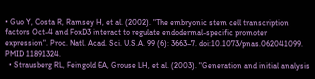• Guo Y, Costa R, Ramsey H, et al. (2002). "The embryonic stem cell transcription factors Oct-4 and FoxD3 interact to regulate endodermal-specific promoter expression". Proc. Natl. Acad. Sci. U.S.A. 99 (6): 3663–7. doi:10.1073/pnas.062041099. PMID 11891324.
  • Strausberg RL, Feingold EA, Grouse LH, et al. (2003). "Generation and initial analysis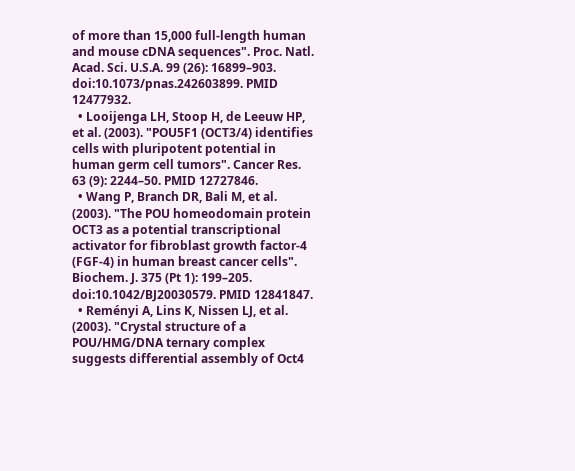of more than 15,000 full-length human and mouse cDNA sequences". Proc. Natl. Acad. Sci. U.S.A. 99 (26): 16899–903. doi:10.1073/pnas.242603899. PMID 12477932.
  • Looijenga LH, Stoop H, de Leeuw HP, et al. (2003). "POU5F1 (OCT3/4) identifies cells with pluripotent potential in human germ cell tumors". Cancer Res. 63 (9): 2244–50. PMID 12727846.
  • Wang P, Branch DR, Bali M, et al. (2003). "The POU homeodomain protein OCT3 as a potential transcriptional activator for fibroblast growth factor-4 (FGF-4) in human breast cancer cells". Biochem. J. 375 (Pt 1): 199–205. doi:10.1042/BJ20030579. PMID 12841847.
  • Reményi A, Lins K, Nissen LJ, et al. (2003). "Crystal structure of a POU/HMG/DNA ternary complex suggests differential assembly of Oct4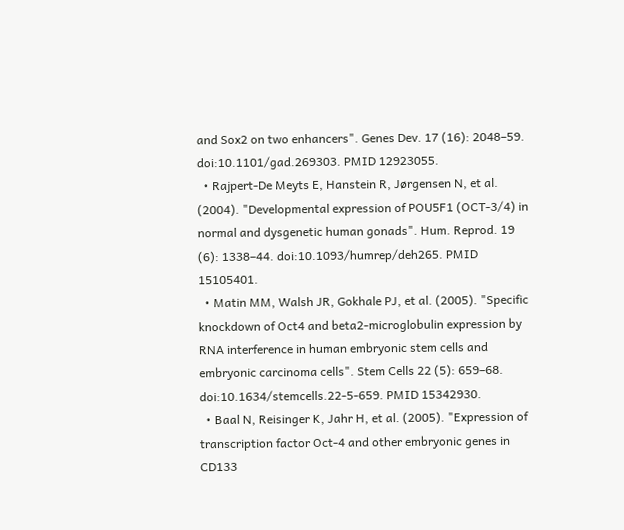and Sox2 on two enhancers". Genes Dev. 17 (16): 2048–59. doi:10.1101/gad.269303. PMID 12923055.
  • Rajpert-De Meyts E, Hanstein R, Jørgensen N, et al. (2004). "Developmental expression of POU5F1 (OCT-3/4) in normal and dysgenetic human gonads". Hum. Reprod. 19 (6): 1338–44. doi:10.1093/humrep/deh265. PMID 15105401.
  • Matin MM, Walsh JR, Gokhale PJ, et al. (2005). "Specific knockdown of Oct4 and beta2-microglobulin expression by RNA interference in human embryonic stem cells and embryonic carcinoma cells". Stem Cells 22 (5): 659–68. doi:10.1634/stemcells.22-5-659. PMID 15342930.
  • Baal N, Reisinger K, Jahr H, et al. (2005). "Expression of transcription factor Oct-4 and other embryonic genes in CD133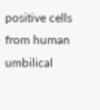positive cells from human umbilical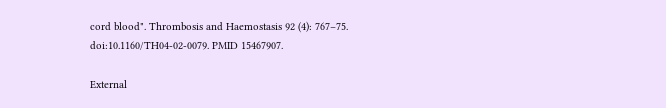cord blood". Thrombosis and Haemostasis 92 (4): 767–75. doi:10.1160/TH04-02-0079. PMID 15467907.

External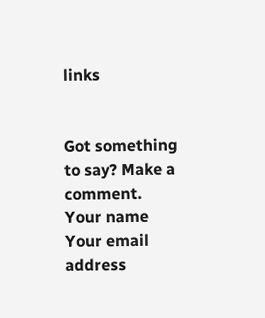links


Got something to say? Make a comment.
Your name
Your email address